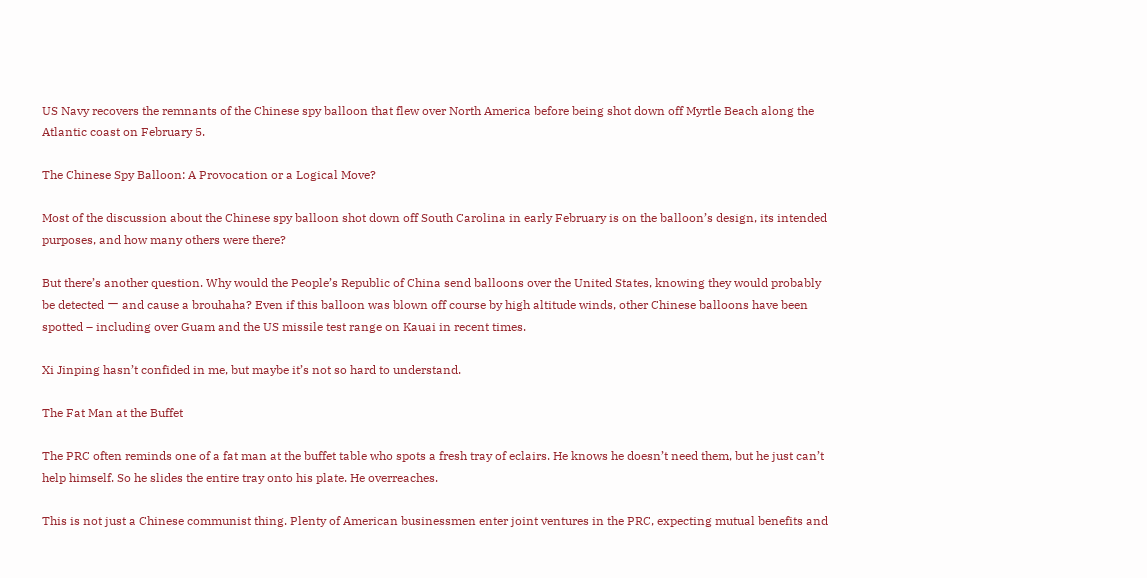US Navy recovers the remnants of the Chinese spy balloon that flew over North America before being shot down off Myrtle Beach along the Atlantic coast on February 5.

The Chinese Spy Balloon: A Provocation or a Logical Move?

Most of the discussion about the Chinese spy balloon shot down off South Carolina in early February is on the balloon’s design, its intended purposes, and how many others were there?

But there’s another question. Why would the People’s Republic of China send balloons over the United States, knowing they would probably be detected ー and cause a brouhaha? Even if this balloon was blown off course by high altitude winds, other Chinese balloons have been spotted – including over Guam and the US missile test range on Kauai in recent times.

Xi Jinping hasn’t confided in me, but maybe it’s not so hard to understand.

The Fat Man at the Buffet

The PRC often reminds one of a fat man at the buffet table who spots a fresh tray of eclairs. He knows he doesn’t need them, but he just can’t help himself. So he slides the entire tray onto his plate. He overreaches.

This is not just a Chinese communist thing. Plenty of American businessmen enter joint ventures in the PRC, expecting mutual benefits and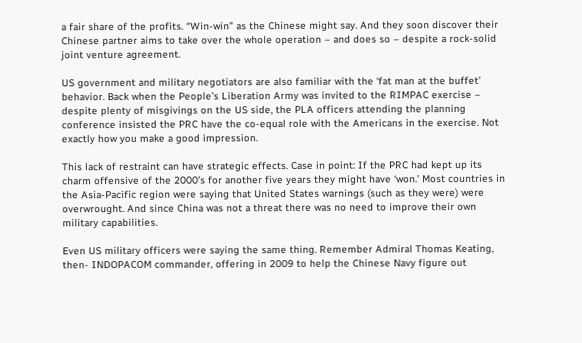a fair share of the profits. “Win-win” as the Chinese might say. And they soon discover their Chinese partner aims to take over the whole operation – and does so – despite a rock-solid joint venture agreement.

US government and military negotiators are also familiar with the ‘fat man at the buffet’ behavior. Back when the People’s Liberation Army was invited to the RIMPAC exercise – despite plenty of misgivings on the US side, the PLA officers attending the planning conference insisted the PRC have the co-equal role with the Americans in the exercise. Not exactly how you make a good impression.

This lack of restraint can have strategic effects. Case in point: If the PRC had kept up its charm offensive of the 2000’s for another five years they might have ‘won.’ Most countries in the Asia-Pacific region were saying that United States warnings (such as they were) were overwrought. And since China was not a threat there was no need to improve their own military capabilities.

Even US military officers were saying the same thing. Remember Admiral Thomas Keating, then- INDOPACOM commander, offering in 2009 to help the Chinese Navy figure out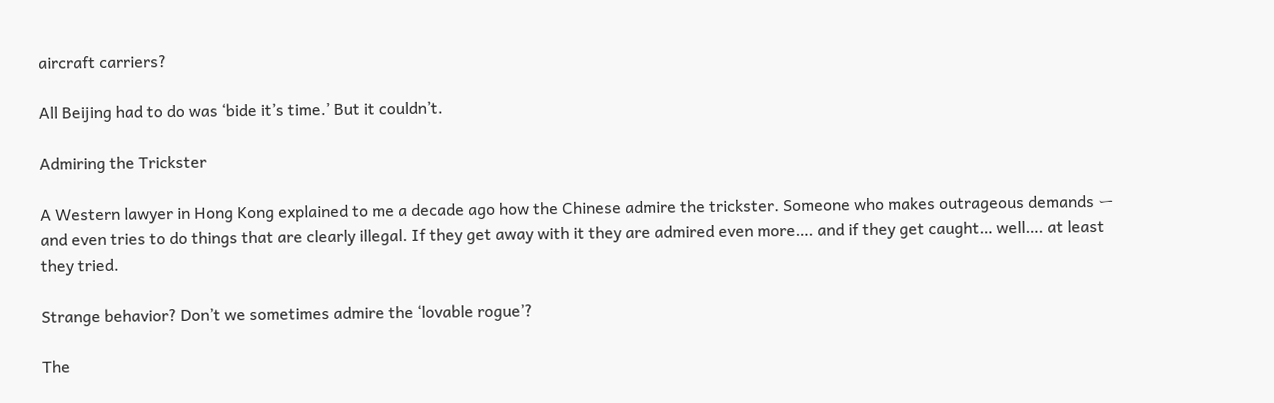aircraft carriers?

All Beijing had to do was ‘bide it’s time.’ But it couldn’t.

Admiring the Trickster

A Western lawyer in Hong Kong explained to me a decade ago how the Chinese admire the trickster. Someone who makes outrageous demands ー and even tries to do things that are clearly illegal. If they get away with it they are admired even more…. and if they get caught… well…. at least they tried.

Strange behavior? Don’t we sometimes admire the ‘lovable rogue’?

The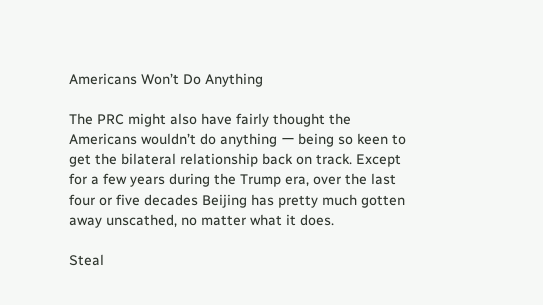Americans Won’t Do Anything

The PRC might also have fairly thought the Americans wouldn’t do anything ー being so keen to get the bilateral relationship back on track. Except for a few years during the Trump era, over the last four or five decades Beijing has pretty much gotten away unscathed, no matter what it does.

Steal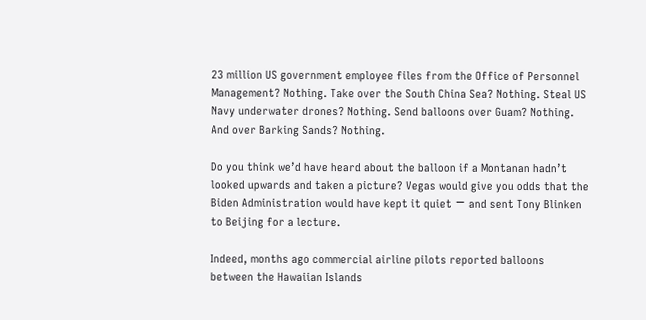23 million US government employee files from the Office of Personnel Management? Nothing. Take over the South China Sea? Nothing. Steal US Navy underwater drones? Nothing. Send balloons over Guam? Nothing. And over Barking Sands? Nothing.

Do you think we’d have heard about the balloon if a Montanan hadn’t looked upwards and taken a picture? Vegas would give you odds that the Biden Administration would have kept it quiet ー and sent Tony Blinken to Beijing for a lecture.

Indeed, months ago commercial airline pilots reported balloons between the Hawaiian Islands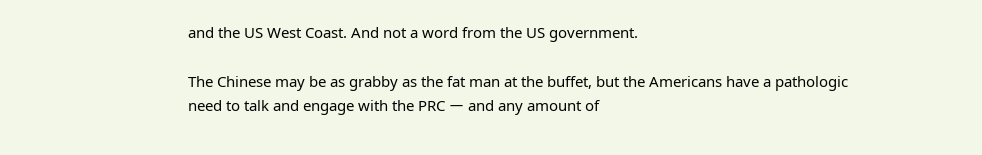and the US West Coast. And not a word from the US government.

The Chinese may be as grabby as the fat man at the buffet, but the Americans have a pathologic need to talk and engage with the PRC ー and any amount of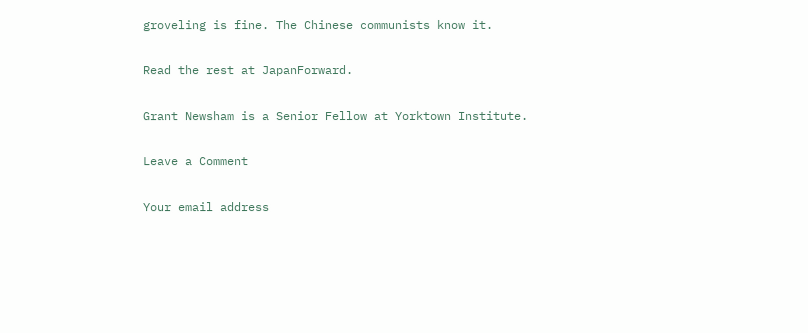groveling is fine. The Chinese communists know it.

Read the rest at JapanForward.

Grant Newsham is a Senior Fellow at Yorktown Institute.

Leave a Comment

Your email address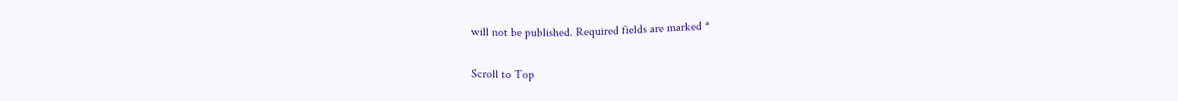will not be published. Required fields are marked *

Scroll to Top